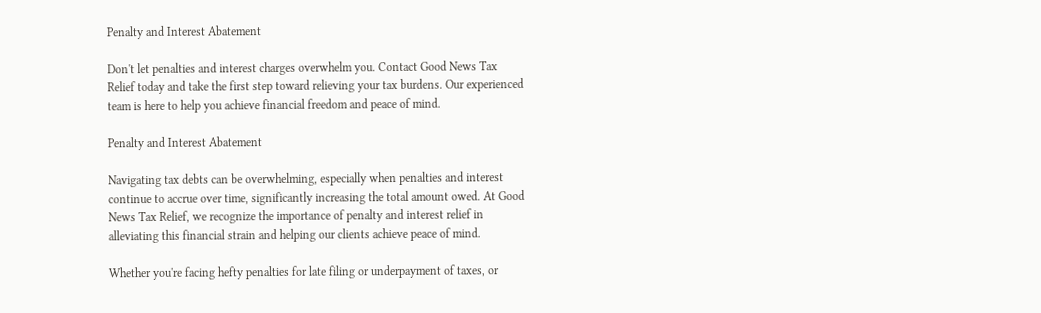Penalty and Interest Abatement

Don't let penalties and interest charges overwhelm you. Contact Good News Tax Relief today and take the first step toward relieving your tax burdens. Our experienced team is here to help you achieve financial freedom and peace of mind.

Penalty and Interest Abatement

Navigating tax debts can be overwhelming, especially when penalties and interest continue to accrue over time, significantly increasing the total amount owed. At Good News Tax Relief, we recognize the importance of penalty and interest relief in alleviating this financial strain and helping our clients achieve peace of mind.

Whether you're facing hefty penalties for late filing or underpayment of taxes, or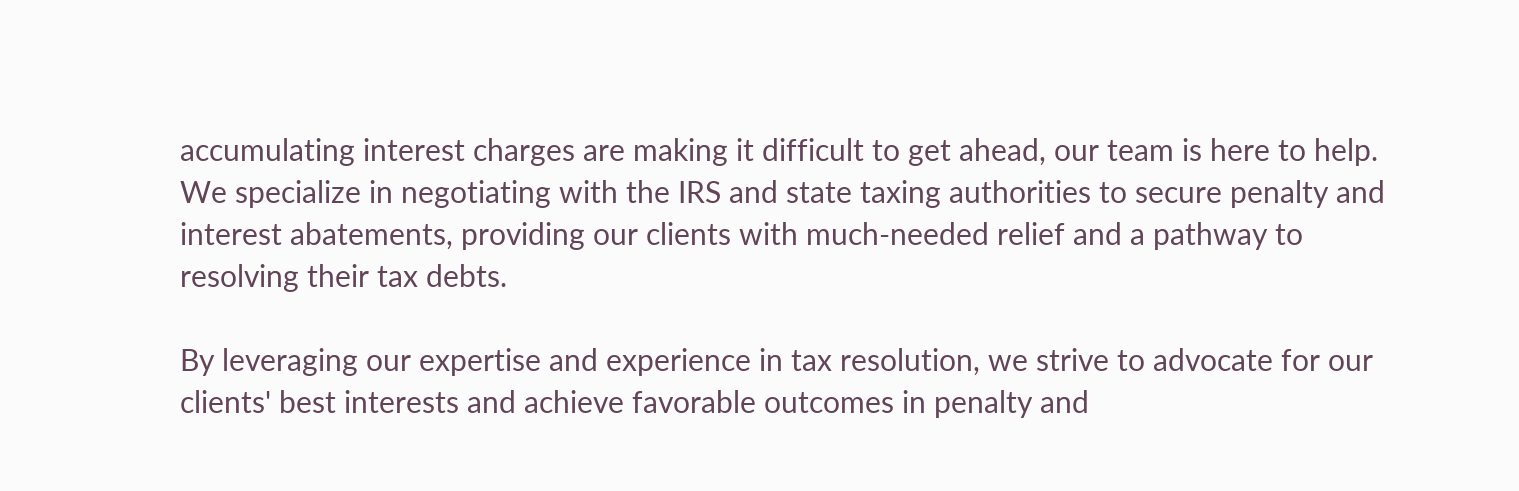accumulating interest charges are making it difficult to get ahead, our team is here to help. We specialize in negotiating with the IRS and state taxing authorities to secure penalty and interest abatements, providing our clients with much-needed relief and a pathway to resolving their tax debts.

By leveraging our expertise and experience in tax resolution, we strive to advocate for our clients' best interests and achieve favorable outcomes in penalty and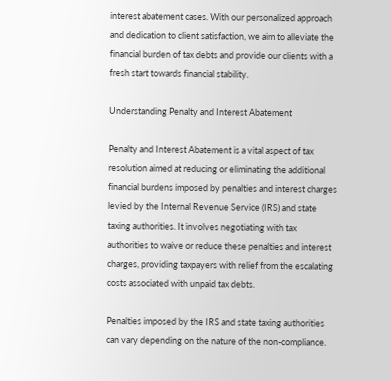interest abatement cases. With our personalized approach and dedication to client satisfaction, we aim to alleviate the financial burden of tax debts and provide our clients with a fresh start towards financial stability.

Understanding Penalty and Interest Abatement

Penalty and Interest Abatement is a vital aspect of tax resolution aimed at reducing or eliminating the additional financial burdens imposed by penalties and interest charges levied by the Internal Revenue Service (IRS) and state taxing authorities. It involves negotiating with tax authorities to waive or reduce these penalties and interest charges, providing taxpayers with relief from the escalating costs associated with unpaid tax debts.

Penalties imposed by the IRS and state taxing authorities can vary depending on the nature of the non-compliance.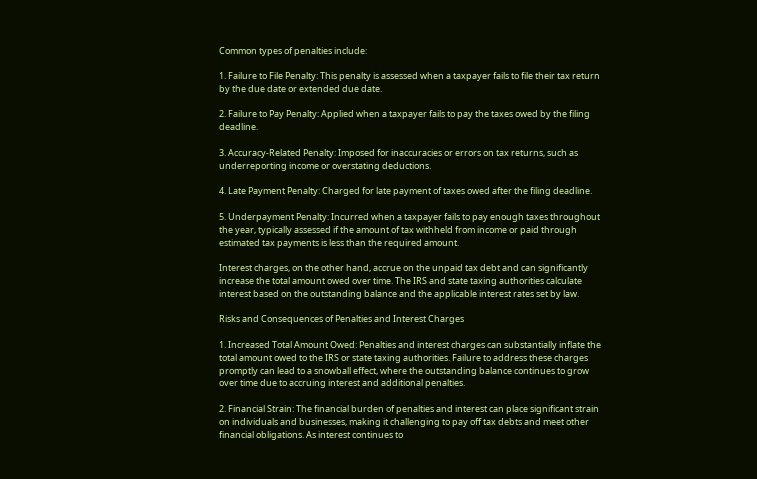Common types of penalties include:

1. Failure to File Penalty: This penalty is assessed when a taxpayer fails to file their tax return by the due date or extended due date.

2. Failure to Pay Penalty: Applied when a taxpayer fails to pay the taxes owed by the filing deadline.

3. Accuracy-Related Penalty: Imposed for inaccuracies or errors on tax returns, such as underreporting income or overstating deductions.

4. Late Payment Penalty: Charged for late payment of taxes owed after the filing deadline.

5. Underpayment Penalty: Incurred when a taxpayer fails to pay enough taxes throughout the year, typically assessed if the amount of tax withheld from income or paid through estimated tax payments is less than the required amount.

Interest charges, on the other hand, accrue on the unpaid tax debt and can significantly increase the total amount owed over time. The IRS and state taxing authorities calculate interest based on the outstanding balance and the applicable interest rates set by law.

Risks and Consequences of Penalties and Interest Charges

1. Increased Total Amount Owed: Penalties and interest charges can substantially inflate the total amount owed to the IRS or state taxing authorities. Failure to address these charges promptly can lead to a snowball effect, where the outstanding balance continues to grow over time due to accruing interest and additional penalties.

2. Financial Strain: The financial burden of penalties and interest can place significant strain on individuals and businesses, making it challenging to pay off tax debts and meet other financial obligations. As interest continues to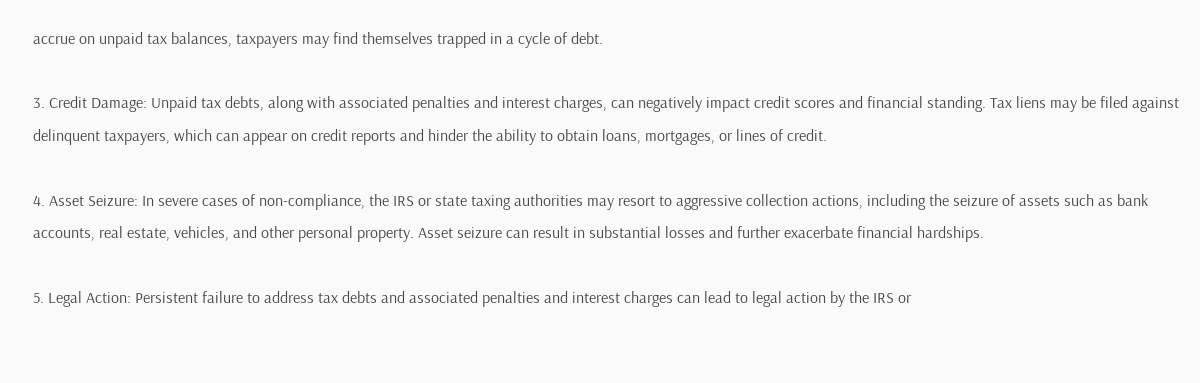accrue on unpaid tax balances, taxpayers may find themselves trapped in a cycle of debt.

3. Credit Damage: Unpaid tax debts, along with associated penalties and interest charges, can negatively impact credit scores and financial standing. Tax liens may be filed against delinquent taxpayers, which can appear on credit reports and hinder the ability to obtain loans, mortgages, or lines of credit.

4. Asset Seizure: In severe cases of non-compliance, the IRS or state taxing authorities may resort to aggressive collection actions, including the seizure of assets such as bank accounts, real estate, vehicles, and other personal property. Asset seizure can result in substantial losses and further exacerbate financial hardships.

5. Legal Action: Persistent failure to address tax debts and associated penalties and interest charges can lead to legal action by the IRS or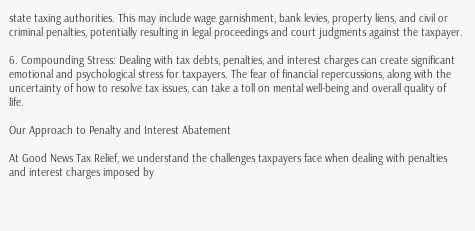state taxing authorities. This may include wage garnishment, bank levies, property liens, and civil or criminal penalties, potentially resulting in legal proceedings and court judgments against the taxpayer.

6. Compounding Stress: Dealing with tax debts, penalties, and interest charges can create significant emotional and psychological stress for taxpayers. The fear of financial repercussions, along with the uncertainty of how to resolve tax issues, can take a toll on mental well-being and overall quality of life.

Our Approach to Penalty and Interest Abatement

At Good News Tax Relief, we understand the challenges taxpayers face when dealing with penalties and interest charges imposed by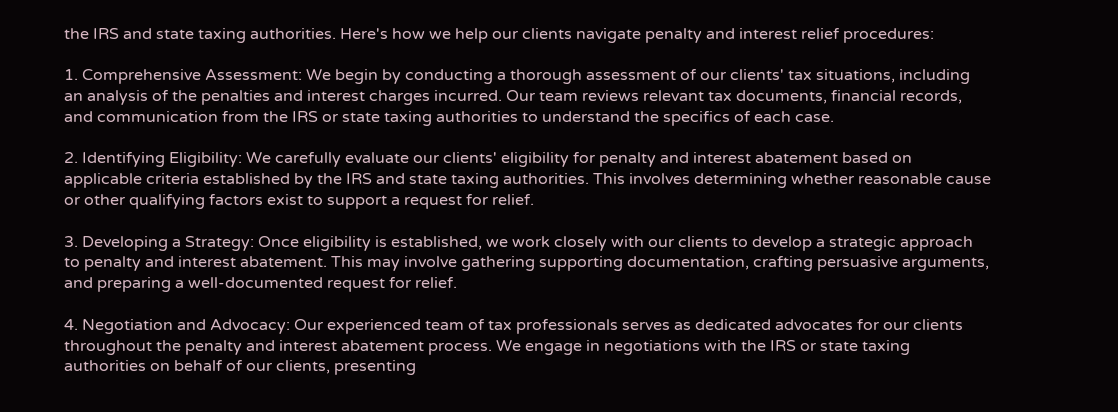the IRS and state taxing authorities. Here's how we help our clients navigate penalty and interest relief procedures:

1. Comprehensive Assessment: We begin by conducting a thorough assessment of our clients' tax situations, including an analysis of the penalties and interest charges incurred. Our team reviews relevant tax documents, financial records, and communication from the IRS or state taxing authorities to understand the specifics of each case.

2. Identifying Eligibility: We carefully evaluate our clients' eligibility for penalty and interest abatement based on applicable criteria established by the IRS and state taxing authorities. This involves determining whether reasonable cause or other qualifying factors exist to support a request for relief.

3. Developing a Strategy: Once eligibility is established, we work closely with our clients to develop a strategic approach to penalty and interest abatement. This may involve gathering supporting documentation, crafting persuasive arguments, and preparing a well-documented request for relief.

4. Negotiation and Advocacy: Our experienced team of tax professionals serves as dedicated advocates for our clients throughout the penalty and interest abatement process. We engage in negotiations with the IRS or state taxing authorities on behalf of our clients, presenting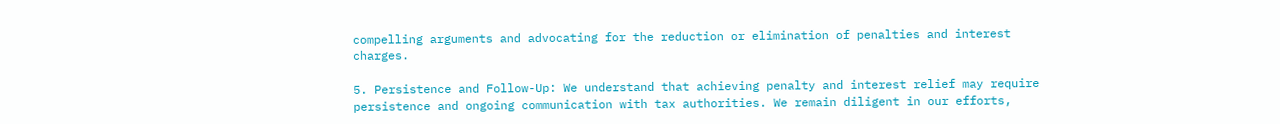compelling arguments and advocating for the reduction or elimination of penalties and interest charges.

5. Persistence and Follow-Up: We understand that achieving penalty and interest relief may require persistence and ongoing communication with tax authorities. We remain diligent in our efforts,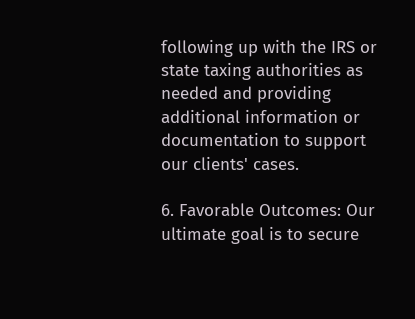following up with the IRS or state taxing authorities as needed and providing additional information or documentation to support our clients' cases.

6. Favorable Outcomes: Our ultimate goal is to secure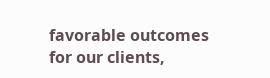favorable outcomes for our clients,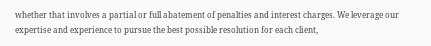whether that involves a partial or full abatement of penalties and interest charges. We leverage our expertise and experience to pursue the best possible resolution for each client,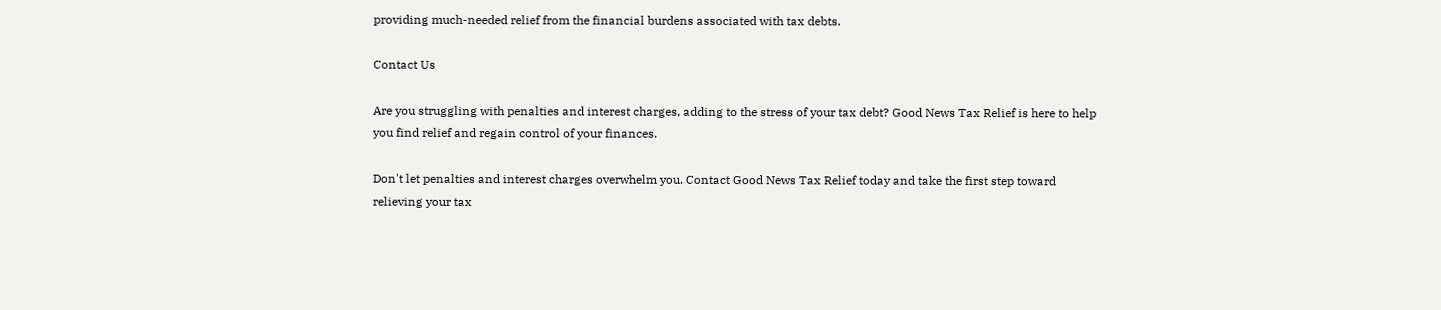providing much-needed relief from the financial burdens associated with tax debts.

Contact Us

Are you struggling with penalties and interest charges, adding to the stress of your tax debt? Good News Tax Relief is here to help you find relief and regain control of your finances.

Don't let penalties and interest charges overwhelm you. Contact Good News Tax Relief today and take the first step toward relieving your tax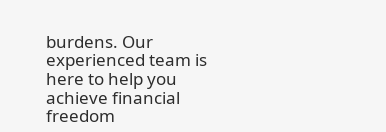burdens. Our experienced team is here to help you achieve financial freedom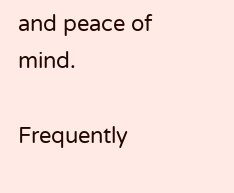and peace of mind.

Frequently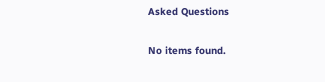Asked Questions

No items found.